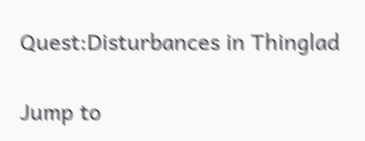Quest:Disturbances in Thinglad

Jump to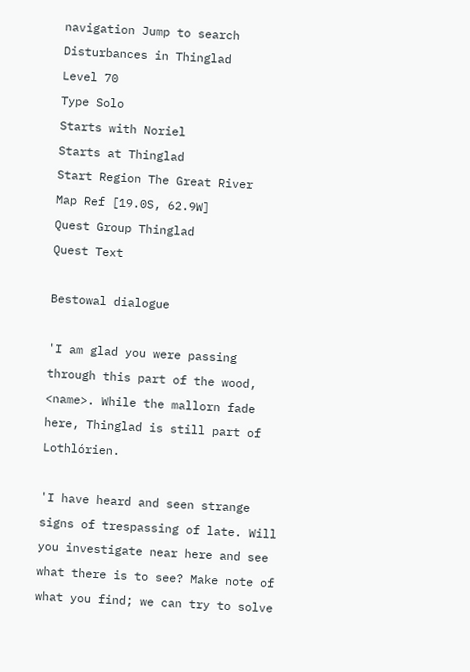navigation Jump to search
Disturbances in Thinglad
Level 70
Type Solo
Starts with Noriel
Starts at Thinglad
Start Region The Great River
Map Ref [19.0S, 62.9W]
Quest Group Thinglad
Quest Text

Bestowal dialogue

'I am glad you were passing through this part of the wood, <name>. While the mallorn fade here, Thinglad is still part of Lothlórien.

'I have heard and seen strange signs of trespassing of late. Will you investigate near here and see what there is to see? Make note of what you find; we can try to solve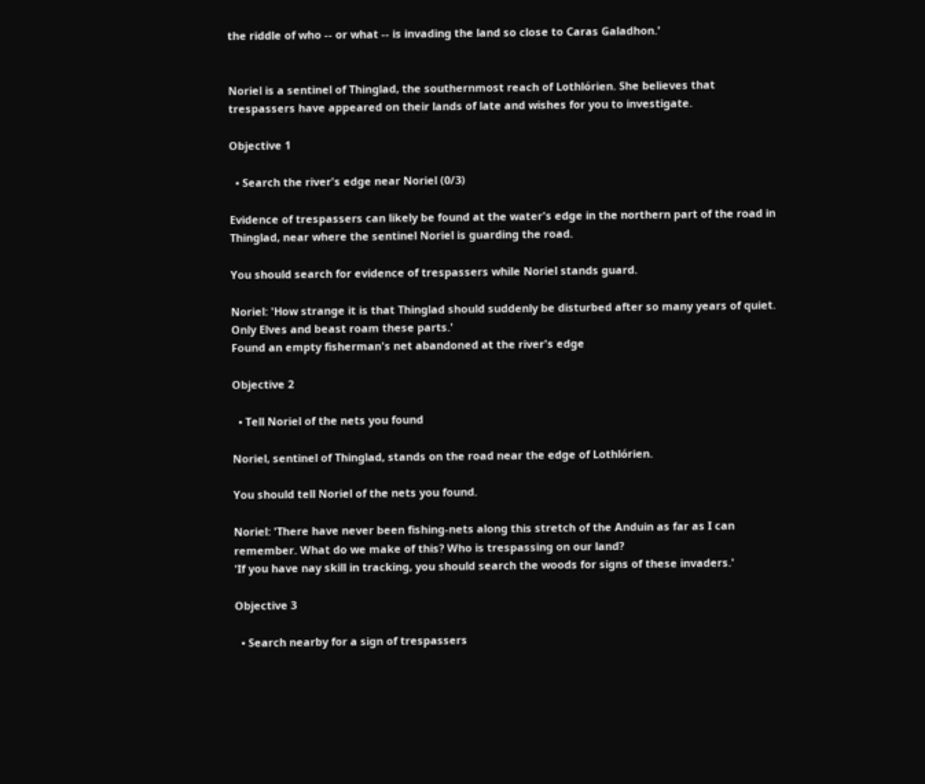the riddle of who -- or what -- is invading the land so close to Caras Galadhon.'


Noriel is a sentinel of Thinglad, the southernmost reach of Lothlórien. She believes that trespassers have appeared on their lands of late and wishes for you to investigate.

Objective 1

  • Search the river's edge near Noriel (0/3)

Evidence of trespassers can likely be found at the water's edge in the northern part of the road in Thinglad, near where the sentinel Noriel is guarding the road.

You should search for evidence of trespassers while Noriel stands guard.

Noriel: 'How strange it is that Thinglad should suddenly be disturbed after so many years of quiet. Only Elves and beast roam these parts.'
Found an empty fisherman's net abandoned at the river's edge

Objective 2

  • Tell Noriel of the nets you found

Noriel, sentinel of Thinglad, stands on the road near the edge of Lothlórien.

You should tell Noriel of the nets you found.

Noriel: 'There have never been fishing-nets along this stretch of the Anduin as far as I can remember. What do we make of this? Who is trespassing on our land?
'If you have nay skill in tracking, you should search the woods for signs of these invaders.'

Objective 3

  • Search nearby for a sign of trespassers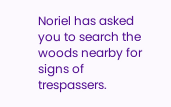Noriel has asked you to search the woods nearby for signs of trespassers.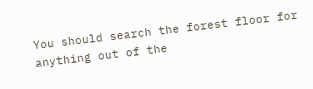You should search the forest floor for anything out of the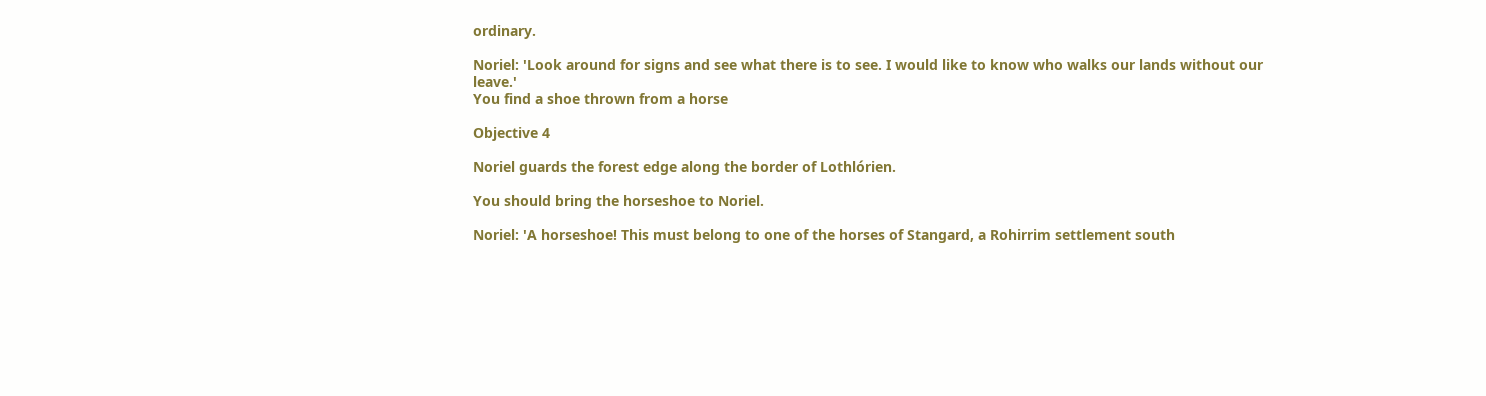ordinary.

Noriel: 'Look around for signs and see what there is to see. I would like to know who walks our lands without our leave.'
You find a shoe thrown from a horse

Objective 4

Noriel guards the forest edge along the border of Lothlórien.

You should bring the horseshoe to Noriel.

Noriel: 'A horseshoe! This must belong to one of the horses of Stangard, a Rohirrim settlement south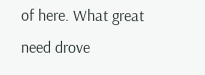of here. What great need drove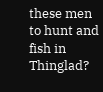these men to hunt and fish in Thinglad?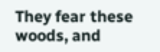They fear these woods, and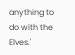anything to do with the Elves.'